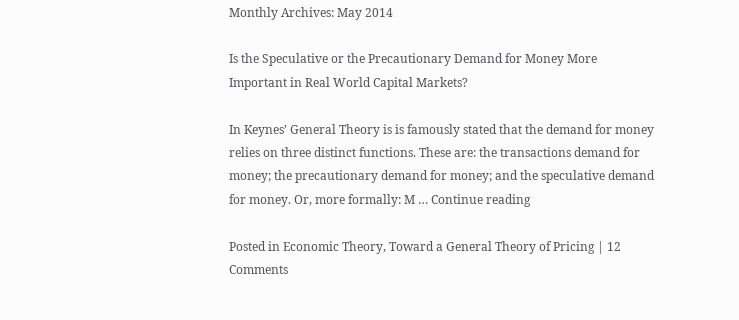Monthly Archives: May 2014

Is the Speculative or the Precautionary Demand for Money More Important in Real World Capital Markets?

In Keynes’ General Theory is is famously stated that the demand for money relies on three distinct functions. These are: the transactions demand for money; the precautionary demand for money; and the speculative demand for money. Or, more formally: M … Continue reading

Posted in Economic Theory, Toward a General Theory of Pricing | 12 Comments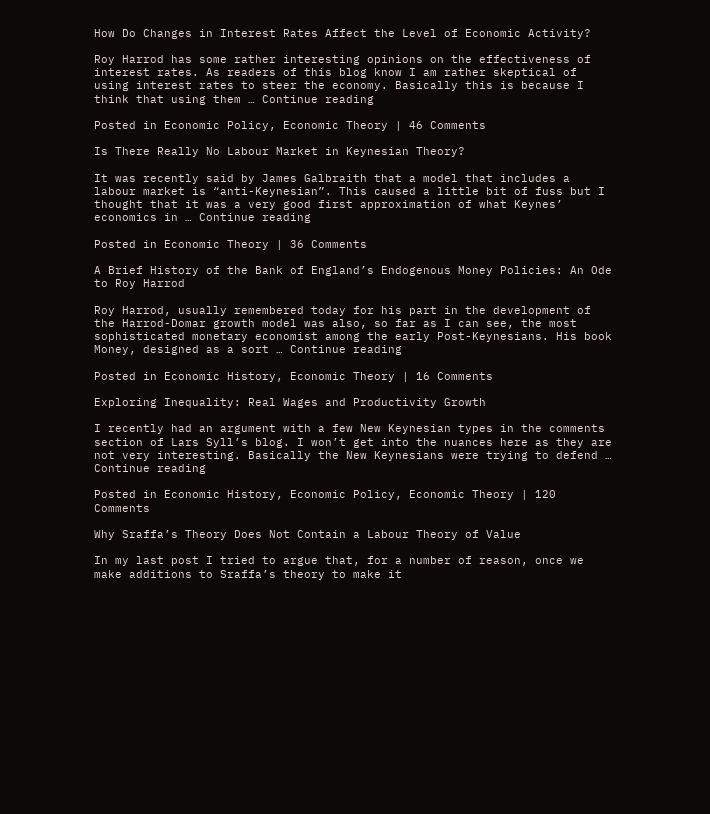How Do Changes in Interest Rates Affect the Level of Economic Activity?

Roy Harrod has some rather interesting opinions on the effectiveness of interest rates. As readers of this blog know I am rather skeptical of using interest rates to steer the economy. Basically this is because I think that using them … Continue reading

Posted in Economic Policy, Economic Theory | 46 Comments

Is There Really No Labour Market in Keynesian Theory?

It was recently said by James Galbraith that a model that includes a labour market is “anti-Keynesian”. This caused a little bit of fuss but I thought that it was a very good first approximation of what Keynes’ economics in … Continue reading

Posted in Economic Theory | 36 Comments

A Brief History of the Bank of England’s Endogenous Money Policies: An Ode to Roy Harrod

Roy Harrod, usually remembered today for his part in the development of the Harrod-Domar growth model was also, so far as I can see, the most sophisticated monetary economist among the early Post-Keynesians. His book Money, designed as a sort … Continue reading

Posted in Economic History, Economic Theory | 16 Comments

Exploring Inequality: Real Wages and Productivity Growth

I recently had an argument with a few New Keynesian types in the comments section of Lars Syll’s blog. I won’t get into the nuances here as they are not very interesting. Basically the New Keynesians were trying to defend … Continue reading

Posted in Economic History, Economic Policy, Economic Theory | 120 Comments

Why Sraffa’s Theory Does Not Contain a Labour Theory of Value

In my last post I tried to argue that, for a number of reason, once we make additions to Sraffa’s theory to make it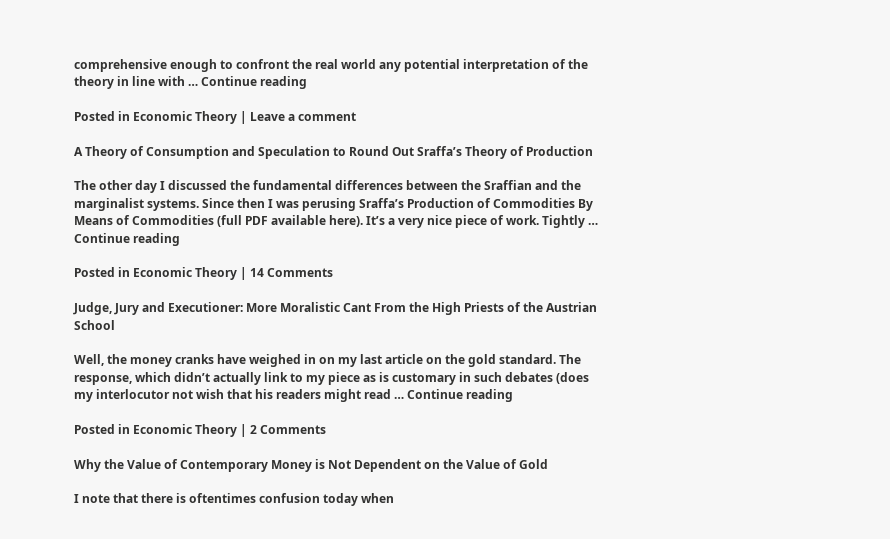comprehensive enough to confront the real world any potential interpretation of the theory in line with … Continue reading

Posted in Economic Theory | Leave a comment

A Theory of Consumption and Speculation to Round Out Sraffa’s Theory of Production

The other day I discussed the fundamental differences between the Sraffian and the marginalist systems. Since then I was perusing Sraffa’s Production of Commodities By Means of Commodities (full PDF available here). It’s a very nice piece of work. Tightly … Continue reading

Posted in Economic Theory | 14 Comments

Judge, Jury and Executioner: More Moralistic Cant From the High Priests of the Austrian School

Well, the money cranks have weighed in on my last article on the gold standard. The response, which didn’t actually link to my piece as is customary in such debates (does my interlocutor not wish that his readers might read … Continue reading

Posted in Economic Theory | 2 Comments

Why the Value of Contemporary Money is Not Dependent on the Value of Gold

I note that there is oftentimes confusion today when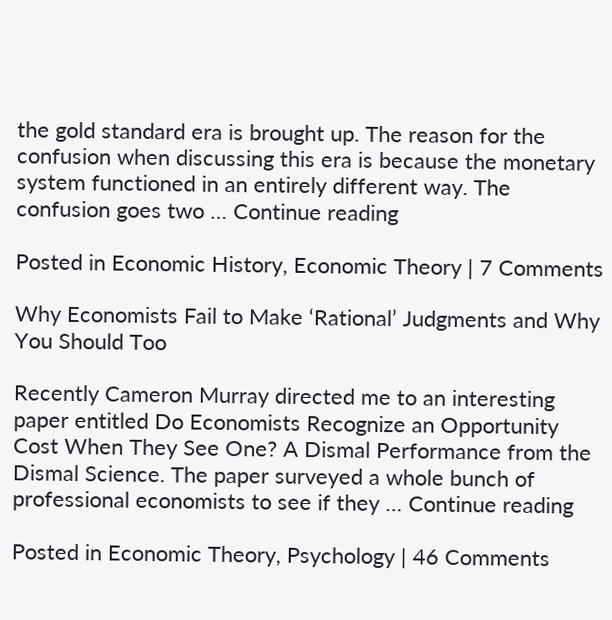the gold standard era is brought up. The reason for the confusion when discussing this era is because the monetary system functioned in an entirely different way. The confusion goes two … Continue reading

Posted in Economic History, Economic Theory | 7 Comments

Why Economists Fail to Make ‘Rational’ Judgments and Why You Should Too

Recently Cameron Murray directed me to an interesting paper entitled Do Economists Recognize an Opportunity Cost When They See One? A Dismal Performance from the Dismal Science. The paper surveyed a whole bunch of professional economists to see if they … Continue reading

Posted in Economic Theory, Psychology | 46 Comments